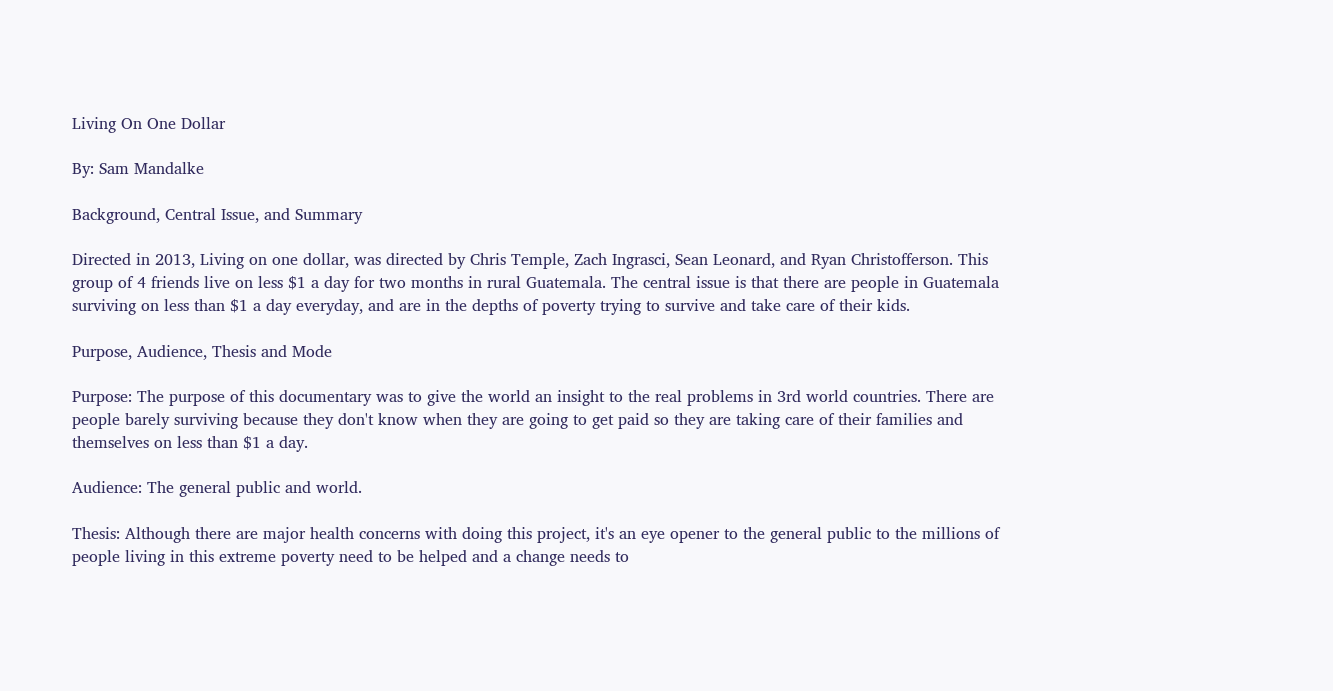Living On One Dollar

By: Sam Mandalke

Background, Central Issue, and Summary

Directed in 2013, Living on one dollar, was directed by Chris Temple, Zach Ingrasci, Sean Leonard, and Ryan Christofferson. This group of 4 friends live on less $1 a day for two months in rural Guatemala. The central issue is that there are people in Guatemala surviving on less than $1 a day everyday, and are in the depths of poverty trying to survive and take care of their kids.

Purpose, Audience, Thesis and Mode

Purpose: The purpose of this documentary was to give the world an insight to the real problems in 3rd world countries. There are people barely surviving because they don't know when they are going to get paid so they are taking care of their families and themselves on less than $1 a day.

Audience: The general public and world.

Thesis: Although there are major health concerns with doing this project, it's an eye opener to the general public to the millions of people living in this extreme poverty need to be helped and a change needs to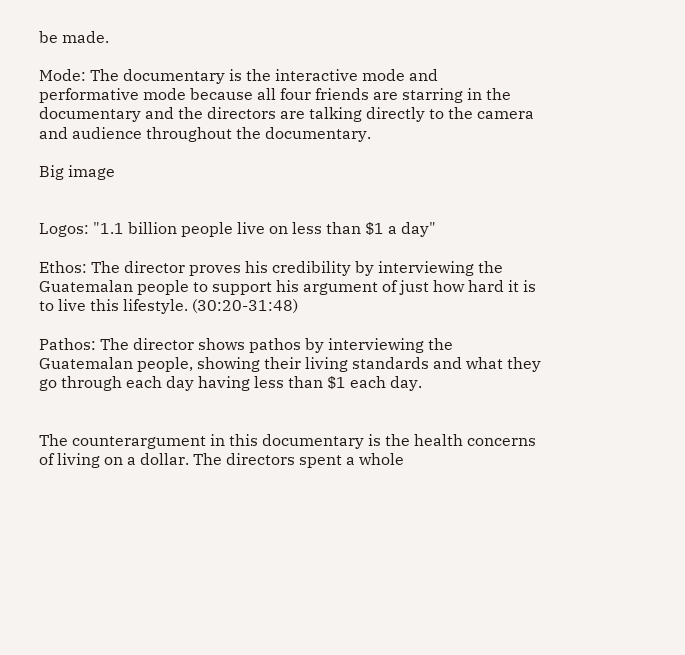be made.

Mode: The documentary is the interactive mode and performative mode because all four friends are starring in the documentary and the directors are talking directly to the camera and audience throughout the documentary.

Big image


Logos: "1.1 billion people live on less than $1 a day"

Ethos: The director proves his credibility by interviewing the Guatemalan people to support his argument of just how hard it is to live this lifestyle. (30:20-31:48)

Pathos: The director shows pathos by interviewing the Guatemalan people, showing their living standards and what they go through each day having less than $1 each day.


The counterargument in this documentary is the health concerns of living on a dollar. The directors spent a whole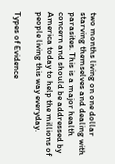two months living on one dollar starving themselves and dealing with parasites. This is a major health concern and should be addressed by America today to help the millions of people living this way everyday.

Types of Evidence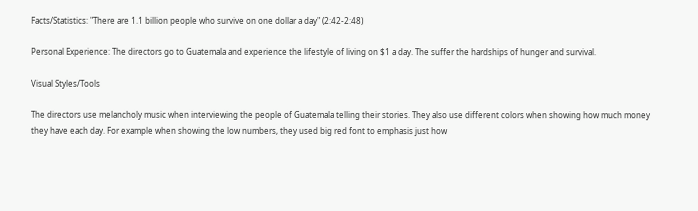Facts/Statistics: "There are 1.1 billion people who survive on one dollar a day" (2:42-2:48)

Personal Experience: The directors go to Guatemala and experience the lifestyle of living on $1 a day. The suffer the hardships of hunger and survival.

Visual Styles/Tools

The directors use melancholy music when interviewing the people of Guatemala telling their stories. They also use different colors when showing how much money they have each day. For example when showing the low numbers, they used big red font to emphasis just how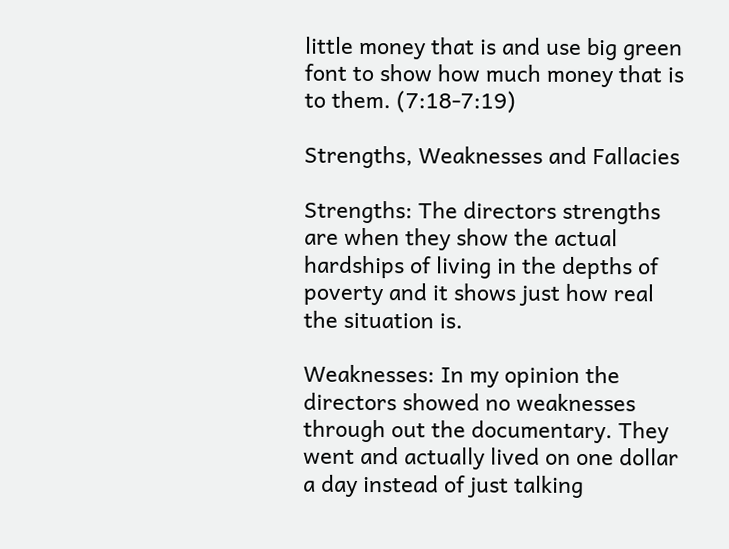little money that is and use big green font to show how much money that is to them. (7:18-7:19)

Strengths, Weaknesses and Fallacies

Strengths: The directors strengths are when they show the actual hardships of living in the depths of poverty and it shows just how real the situation is.

Weaknesses: In my opinion the directors showed no weaknesses through out the documentary. They went and actually lived on one dollar a day instead of just talking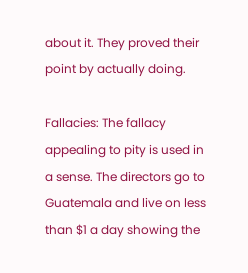about it. They proved their point by actually doing.

Fallacies: The fallacy appealing to pity is used in a sense. The directors go to Guatemala and live on less than $1 a day showing the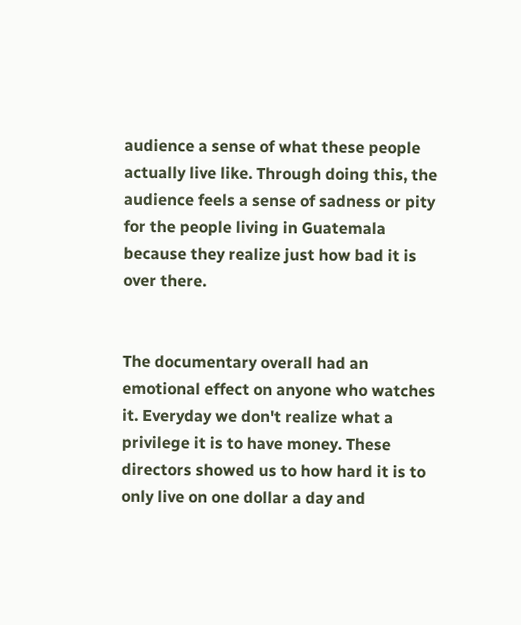audience a sense of what these people actually live like. Through doing this, the audience feels a sense of sadness or pity for the people living in Guatemala because they realize just how bad it is over there.


The documentary overall had an emotional effect on anyone who watches it. Everyday we don't realize what a privilege it is to have money. These directors showed us to how hard it is to only live on one dollar a day and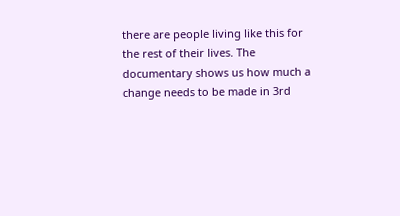there are people living like this for the rest of their lives. The documentary shows us how much a change needs to be made in 3rd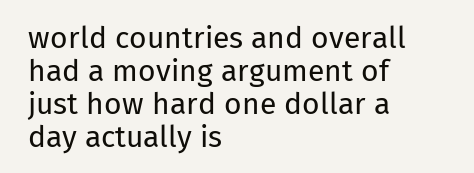world countries and overall had a moving argument of just how hard one dollar a day actually is